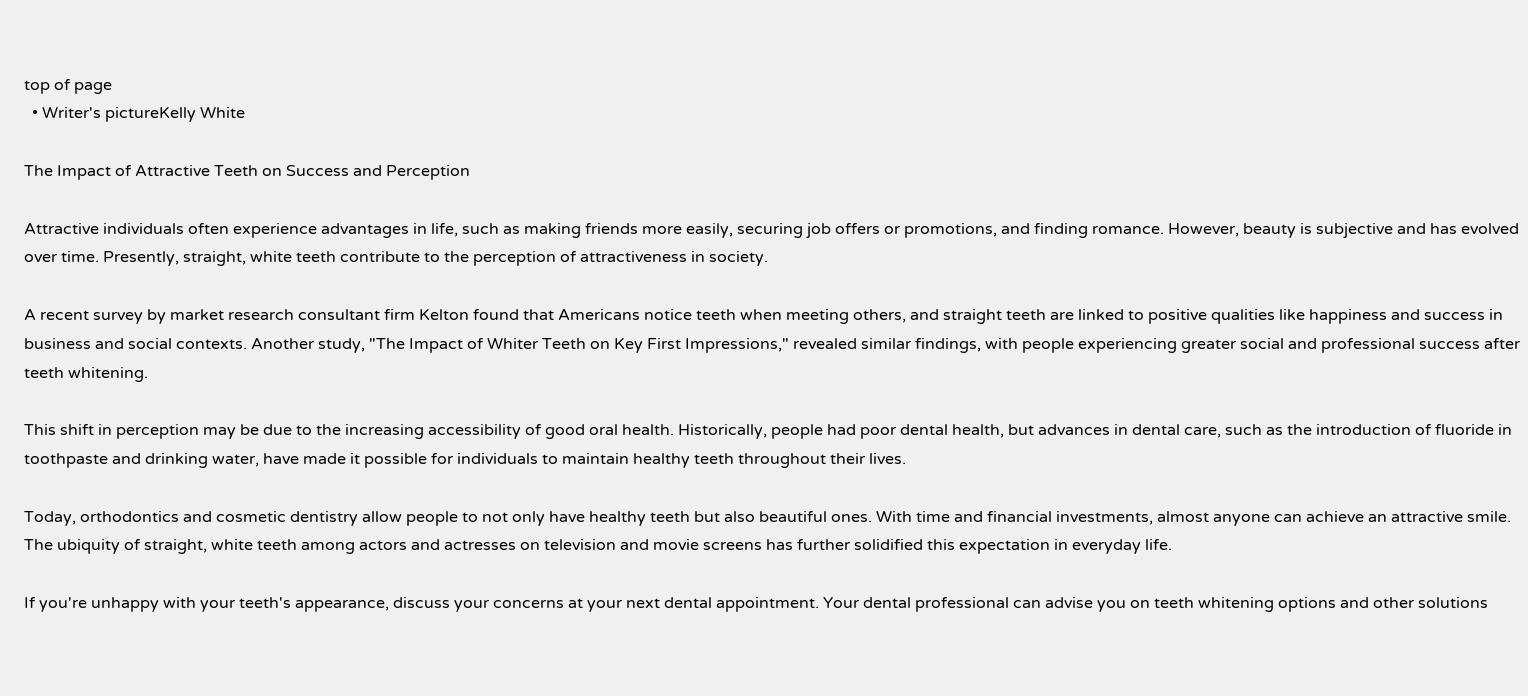top of page
  • Writer's pictureKelly White

The Impact of Attractive Teeth on Success and Perception

Attractive individuals often experience advantages in life, such as making friends more easily, securing job offers or promotions, and finding romance. However, beauty is subjective and has evolved over time. Presently, straight, white teeth contribute to the perception of attractiveness in society.

A recent survey by market research consultant firm Kelton found that Americans notice teeth when meeting others, and straight teeth are linked to positive qualities like happiness and success in business and social contexts. Another study, "The Impact of Whiter Teeth on Key First Impressions," revealed similar findings, with people experiencing greater social and professional success after teeth whitening.

This shift in perception may be due to the increasing accessibility of good oral health. Historically, people had poor dental health, but advances in dental care, such as the introduction of fluoride in toothpaste and drinking water, have made it possible for individuals to maintain healthy teeth throughout their lives.

Today, orthodontics and cosmetic dentistry allow people to not only have healthy teeth but also beautiful ones. With time and financial investments, almost anyone can achieve an attractive smile. The ubiquity of straight, white teeth among actors and actresses on television and movie screens has further solidified this expectation in everyday life.

If you're unhappy with your teeth's appearance, discuss your concerns at your next dental appointment. Your dental professional can advise you on teeth whitening options and other solutions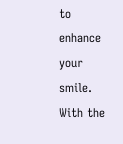to enhance your smile. With the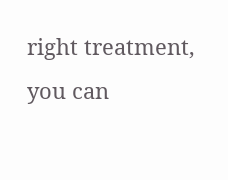right treatment, you can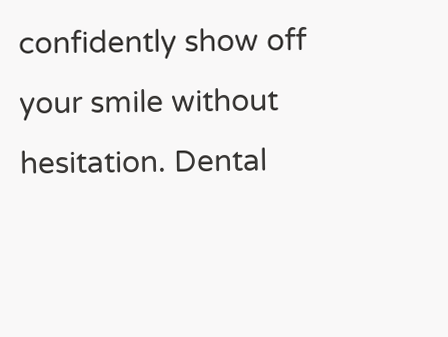confidently show off your smile without hesitation. Dental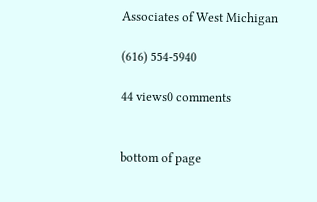Associates of West Michigan

(616) 554-5940

44 views0 comments


bottom of page